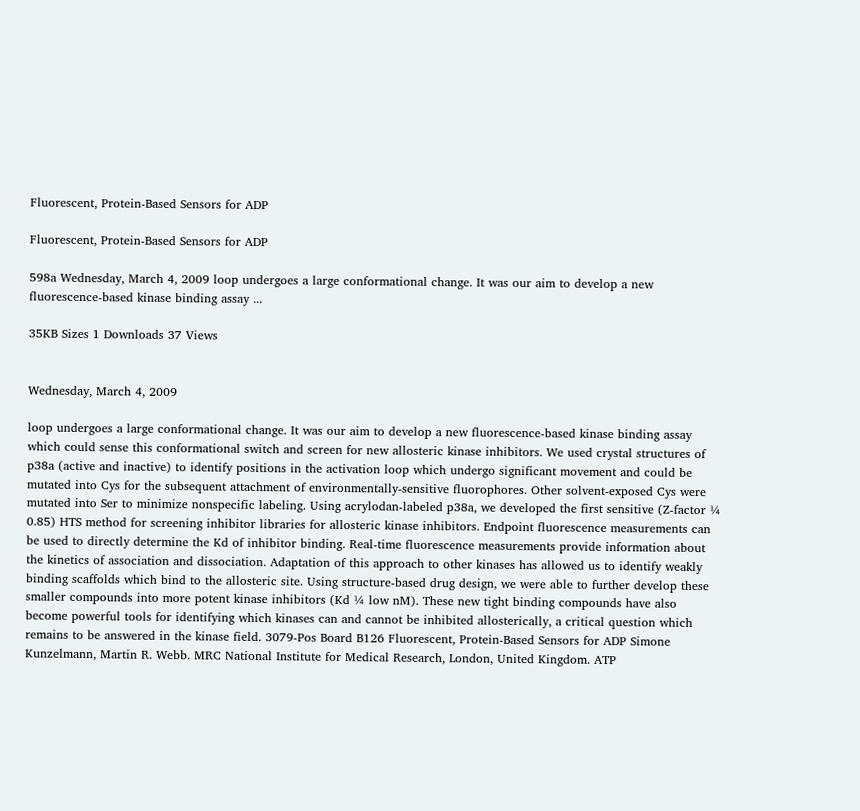Fluorescent, Protein-Based Sensors for ADP

Fluorescent, Protein-Based Sensors for ADP

598a Wednesday, March 4, 2009 loop undergoes a large conformational change. It was our aim to develop a new fluorescence-based kinase binding assay ...

35KB Sizes 1 Downloads 37 Views


Wednesday, March 4, 2009

loop undergoes a large conformational change. It was our aim to develop a new fluorescence-based kinase binding assay which could sense this conformational switch and screen for new allosteric kinase inhibitors. We used crystal structures of p38a (active and inactive) to identify positions in the activation loop which undergo significant movement and could be mutated into Cys for the subsequent attachment of environmentally-sensitive fluorophores. Other solvent-exposed Cys were mutated into Ser to minimize nonspecific labeling. Using acrylodan-labeled p38a, we developed the first sensitive (Z-factor ¼ 0.85) HTS method for screening inhibitor libraries for allosteric kinase inhibitors. Endpoint fluorescence measurements can be used to directly determine the Kd of inhibitor binding. Real-time fluorescence measurements provide information about the kinetics of association and dissociation. Adaptation of this approach to other kinases has allowed us to identify weakly binding scaffolds which bind to the allosteric site. Using structure-based drug design, we were able to further develop these smaller compounds into more potent kinase inhibitors (Kd ¼ low nM). These new tight binding compounds have also become powerful tools for identifying which kinases can and cannot be inhibited allosterically, a critical question which remains to be answered in the kinase field. 3079-Pos Board B126 Fluorescent, Protein-Based Sensors for ADP Simone Kunzelmann, Martin R. Webb. MRC National Institute for Medical Research, London, United Kingdom. ATP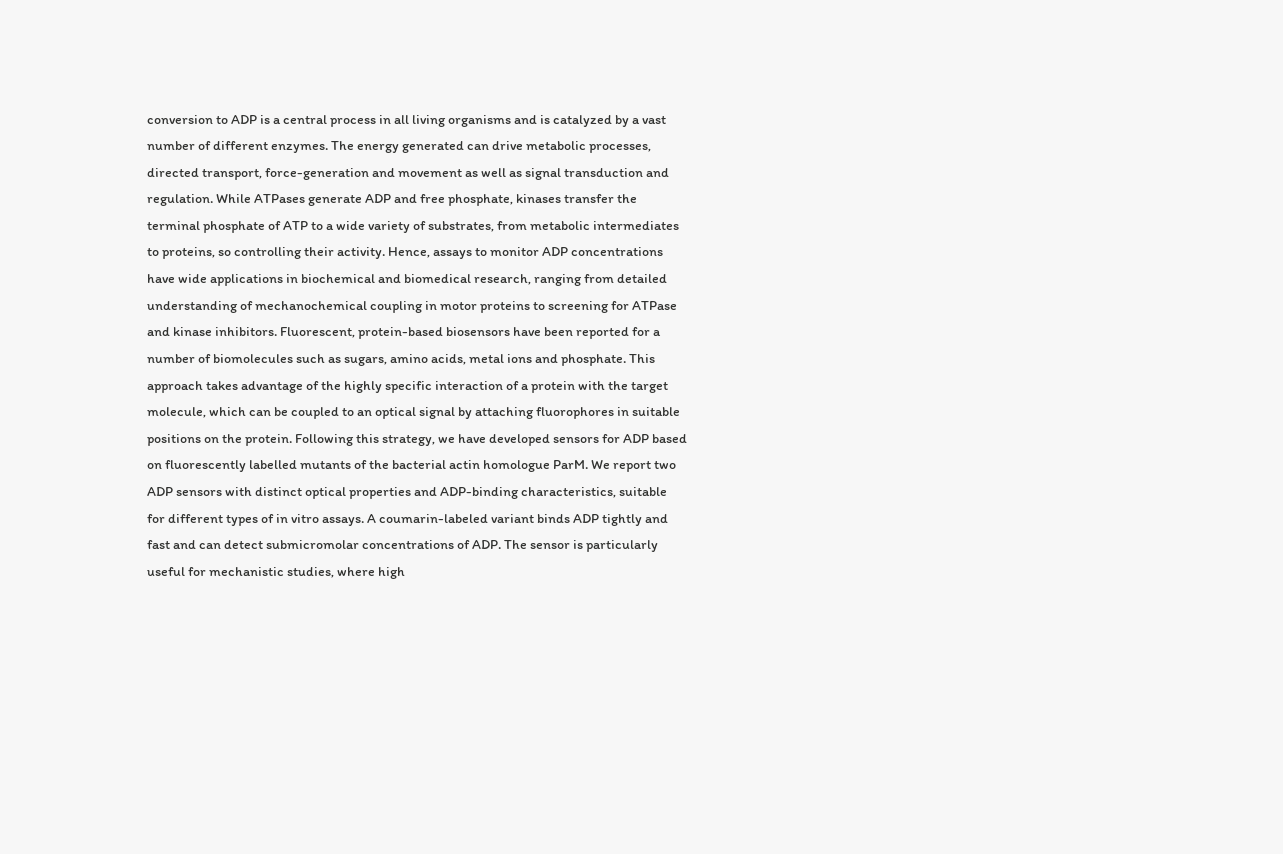conversion to ADP is a central process in all living organisms and is catalyzed by a vast number of different enzymes. The energy generated can drive metabolic processes, directed transport, force-generation and movement as well as signal transduction and regulation. While ATPases generate ADP and free phosphate, kinases transfer the terminal phosphate of ATP to a wide variety of substrates, from metabolic intermediates to proteins, so controlling their activity. Hence, assays to monitor ADP concentrations have wide applications in biochemical and biomedical research, ranging from detailed understanding of mechanochemical coupling in motor proteins to screening for ATPase and kinase inhibitors. Fluorescent, protein-based biosensors have been reported for a number of biomolecules such as sugars, amino acids, metal ions and phosphate. This approach takes advantage of the highly specific interaction of a protein with the target molecule, which can be coupled to an optical signal by attaching fluorophores in suitable positions on the protein. Following this strategy, we have developed sensors for ADP based on fluorescently labelled mutants of the bacterial actin homologue ParM. We report two ADP sensors with distinct optical properties and ADP-binding characteristics, suitable for different types of in vitro assays. A coumarin-labeled variant binds ADP tightly and fast and can detect submicromolar concentrations of ADP. The sensor is particularly useful for mechanistic studies, where high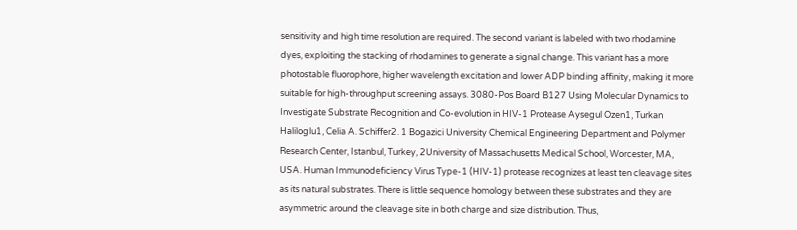sensitivity and high time resolution are required. The second variant is labeled with two rhodamine dyes, exploiting the stacking of rhodamines to generate a signal change. This variant has a more photostable fluorophore, higher wavelength excitation and lower ADP binding affinity, making it more suitable for high-throughput screening assays. 3080-Pos Board B127 Using Molecular Dynamics to Investigate Substrate Recognition and Co-evolution in HIV-1 Protease Aysegul Ozen1, Turkan Haliloglu1, Celia A. Schiffer2. 1 Bogazici University Chemical Engineering Department and Polymer Research Center, Istanbul, Turkey, 2University of Massachusetts Medical School, Worcester, MA, USA. Human Immunodeficiency Virus Type-1 (HIV-1) protease recognizes at least ten cleavage sites as its natural substrates. There is little sequence homology between these substrates and they are asymmetric around the cleavage site in both charge and size distribution. Thus,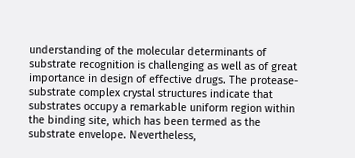understanding of the molecular determinants of substrate recognition is challenging as well as of great importance in design of effective drugs. The protease-substrate complex crystal structures indicate that substrates occupy a remarkable uniform region within the binding site, which has been termed as the substrate envelope. Nevertheless,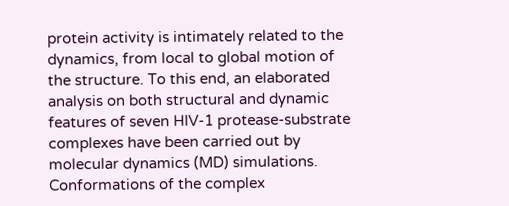protein activity is intimately related to the dynamics, from local to global motion of the structure. To this end, an elaborated analysis on both structural and dynamic features of seven HIV-1 protease-substrate complexes have been carried out by molecular dynamics (MD) simulations. Conformations of the complex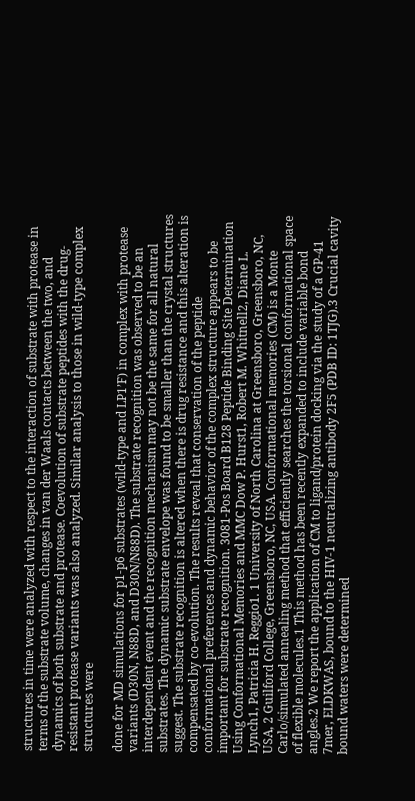structures in time were analyzed with respect to the interaction of substrate with protease in terms of the substrate volume, changes in van der Waals contacts between the two, and dynamics of both substrate and protease. Coevolution of substrate peptides with the drug-resistant protease variants was also analyzed. Similar analysis to those in wild-type complex structures were

done for MD simulations for p1-p6 substrates (wild-type and LP1’F) in complex with protease variants (D30N, N88D, and D30N/N88D). The substrate recognition was observed to be an interdependent event and the recognition mechanism may not be the same for all natural substrates. The dynamic substrate envelope was found to be smaller than the crystal structures suggest. The substrate recognition is altered when there is drug resistance and this alteration is compensated by co-evolution. The results reveal that conservation of the peptide conformational preferences and dynamic behavior of the complex structure appears to be important for substrate recognition. 3081-Pos Board B128 Peptide Binding Site Determination Using Conformational Memories and MMC Dow P. Hurst1, Robert M. Whitnell2, Diane L. Lynch1, Patricia H. Reggio1. 1 University of North Carolina at Greensboro, Greensboro, NC, USA, 2 Guilford College, Greensboro, NC, USA. Conformational memories (CM) is a Monte Carlo/simulated annealing method that efficiently searches the torsional conformational space of flexible molecules.1 This method has been recently expanded to include variable bond angles.2 We report the application of CM to ligand/protein docking via the study of a GP-41 7mer, ELDKWAS, bound to the HIV-1 neutralizing antibody 2F5 (PDB ID: 1TJG).3 Crucial cavity bound waters were determined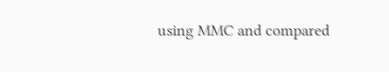using MMC and compared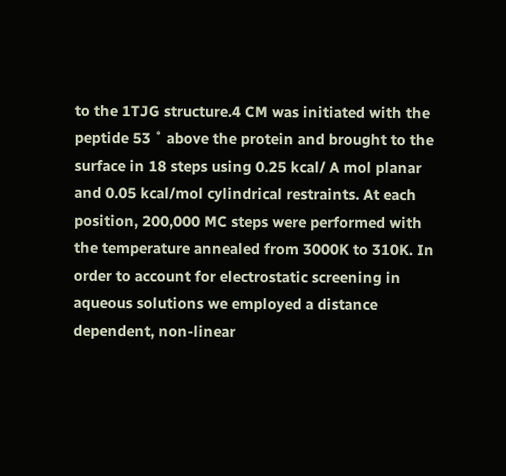to the 1TJG structure.4 CM was initiated with the peptide 53 ˚ above the protein and brought to the surface in 18 steps using 0.25 kcal/ A mol planar and 0.05 kcal/mol cylindrical restraints. At each position, 200,000 MC steps were performed with the temperature annealed from 3000K to 310K. In order to account for electrostatic screening in aqueous solutions we employed a distance dependent, non-linear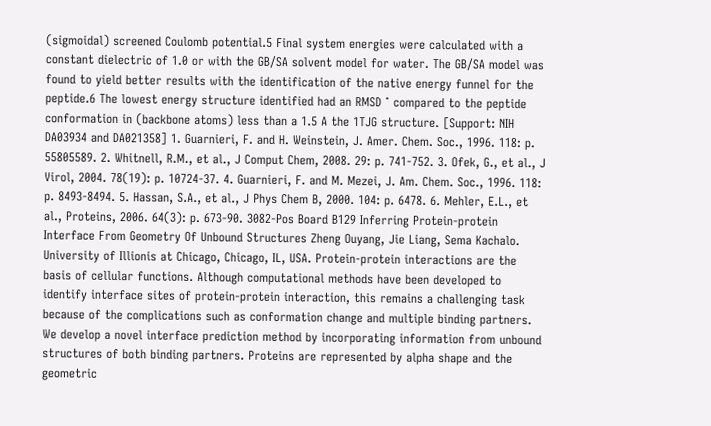(sigmoidal) screened Coulomb potential.5 Final system energies were calculated with a constant dielectric of 1.0 or with the GB/SA solvent model for water. The GB/SA model was found to yield better results with the identification of the native energy funnel for the peptide.6 The lowest energy structure identified had an RMSD ˚ compared to the peptide conformation in (backbone atoms) less than a 1.5 A the 1TJG structure. [Support: NIH DA03934 and DA021358] 1. Guarnieri, F. and H. Weinstein, J. Amer. Chem. Soc., 1996. 118: p. 55805589. 2. Whitnell, R.M., et al., J Comput Chem, 2008. 29: p. 741-752. 3. Ofek, G., et al., J Virol, 2004. 78(19): p. 10724-37. 4. Guarnieri, F. and M. Mezei, J. Am. Chem. Soc., 1996. 118: p. 8493-8494. 5. Hassan, S.A., et al., J Phys Chem B, 2000. 104: p. 6478. 6. Mehler, E.L., et al., Proteins, 2006. 64(3): p. 673-90. 3082-Pos Board B129 Inferring Protein-protein Interface From Geometry Of Unbound Structures Zheng Ouyang, Jie Liang, Sema Kachalo. University of Illionis at Chicago, Chicago, IL, USA. Protein-protein interactions are the basis of cellular functions. Although computational methods have been developed to identify interface sites of protein-protein interaction, this remains a challenging task because of the complications such as conformation change and multiple binding partners. We develop a novel interface prediction method by incorporating information from unbound structures of both binding partners. Proteins are represented by alpha shape and the geometric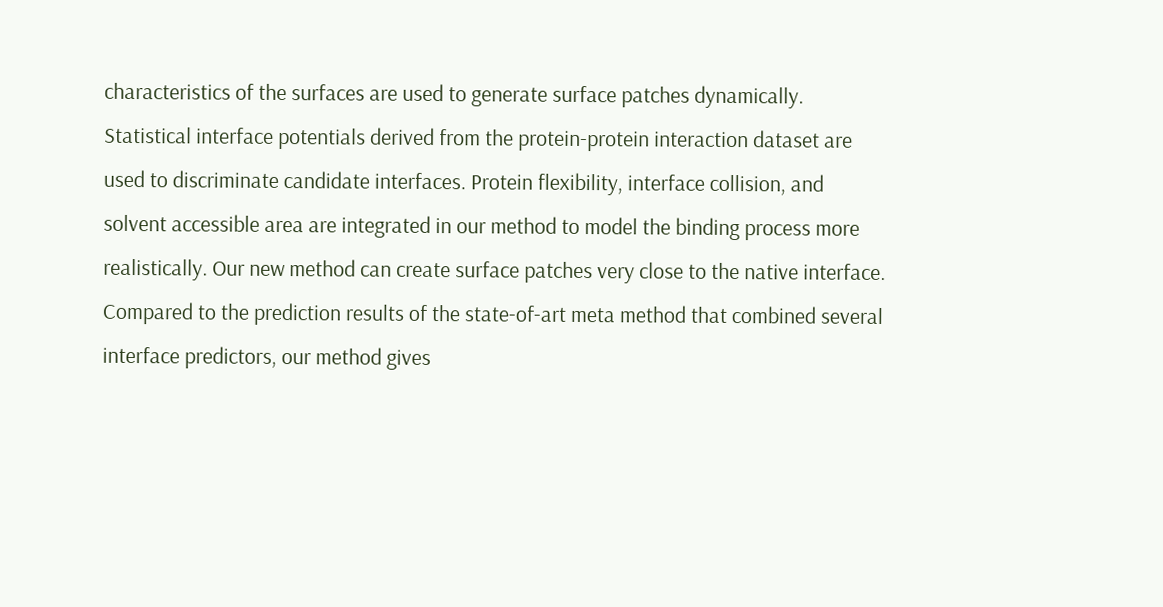characteristics of the surfaces are used to generate surface patches dynamically. Statistical interface potentials derived from the protein-protein interaction dataset are used to discriminate candidate interfaces. Protein flexibility, interface collision, and solvent accessible area are integrated in our method to model the binding process more realistically. Our new method can create surface patches very close to the native interface. Compared to the prediction results of the state-of-art meta method that combined several interface predictors, our method gives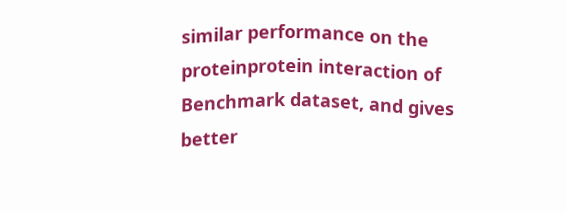similar performance on the proteinprotein interaction of Benchmark dataset, and gives better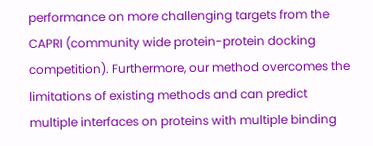performance on more challenging targets from the CAPRI (community wide protein-protein docking competition). Furthermore, our method overcomes the limitations of existing methods and can predict multiple interfaces on proteins with multiple binding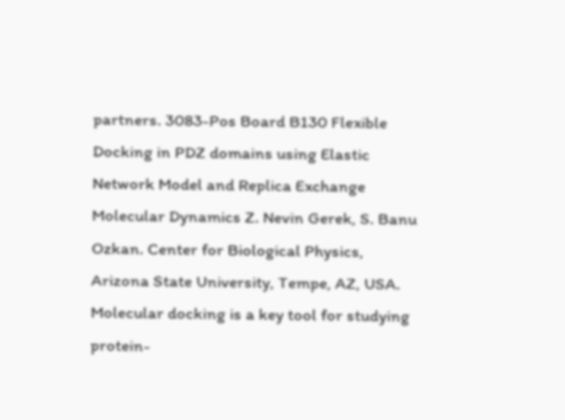partners. 3083-Pos Board B130 Flexible Docking in PDZ domains using Elastic Network Model and Replica Exchange Molecular Dynamics Z. Nevin Gerek, S. Banu Ozkan. Center for Biological Physics, Arizona State University, Tempe, AZ, USA. Molecular docking is a key tool for studying protein-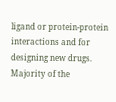ligand or protein-protein interactions and for designing new drugs. Majority of the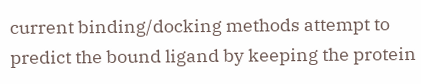current binding/docking methods attempt to predict the bound ligand by keeping the protein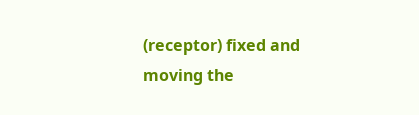(receptor) fixed and moving the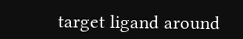target ligand around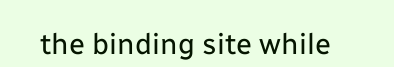the binding site while